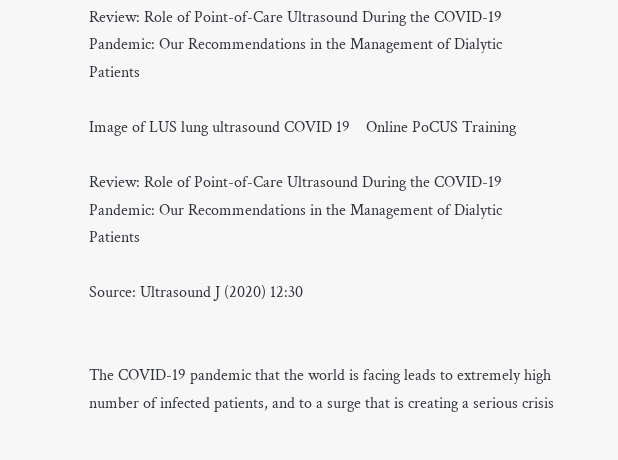Review: Role of Point-of-Care Ultrasound During the COVID-19 Pandemic: Our Recommendations in the Management of Dialytic Patients

Image of LUS lung ultrasound COVID 19    Online PoCUS Training

Review: Role of Point-of-Care Ultrasound During the COVID-19 Pandemic: Our Recommendations in the Management of Dialytic Patients

Source: Ultrasound J (2020) 12:30


The COVID-19 pandemic that the world is facing leads to extremely high number of infected patients, and to a surge that is creating a serious crisis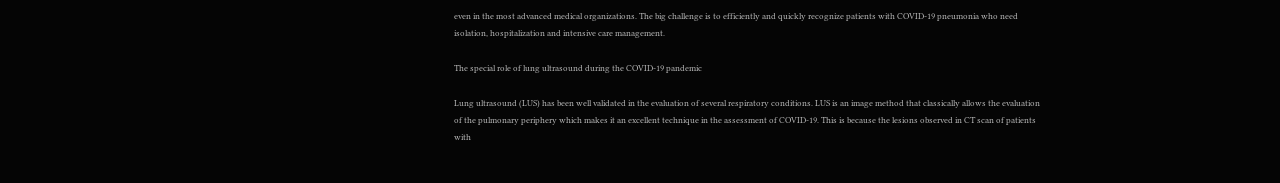even in the most advanced medical organizations. The big challenge is to efficiently and quickly recognize patients with COVID-19 pneumonia who need isolation, hospitalization and intensive care management.

The special role of lung ultrasound during the COVID‑19 pandemic

Lung ultrasound (LUS) has been well validated in the evaluation of several respiratory conditions. LUS is an image method that classically allows the evaluation of the pulmonary periphery which makes it an excellent technique in the assessment of COVID-19. This is because the lesions observed in CT scan of patients with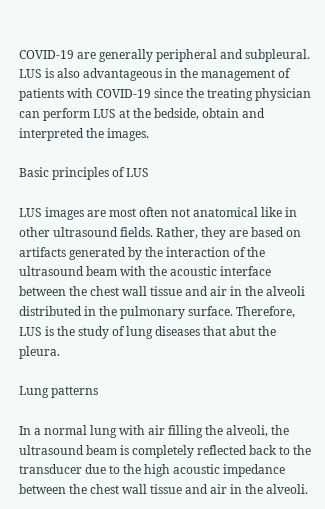COVID-19 are generally peripheral and subpleural. LUS is also advantageous in the management of patients with COVID-19 since the treating physician can perform LUS at the bedside, obtain and interpreted the images.

Basic principles of LUS

LUS images are most often not anatomical like in other ultrasound fields. Rather, they are based on artifacts generated by the interaction of the ultrasound beam with the acoustic interface between the chest wall tissue and air in the alveoli distributed in the pulmonary surface. Therefore, LUS is the study of lung diseases that abut the pleura.

Lung patterns

In a normal lung with air filling the alveoli, the ultrasound beam is completely reflected back to the transducer due to the high acoustic impedance between the chest wall tissue and air in the alveoli.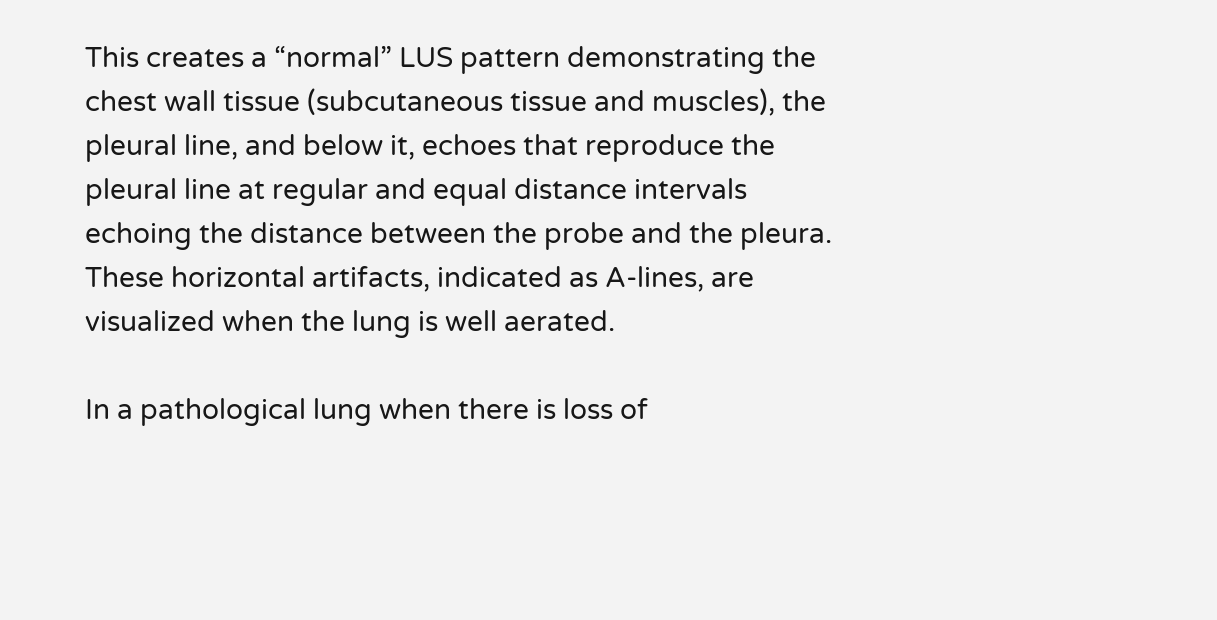This creates a “normal” LUS pattern demonstrating the chest wall tissue (subcutaneous tissue and muscles), the pleural line, and below it, echoes that reproduce the pleural line at regular and equal distance intervals echoing the distance between the probe and the pleura. These horizontal artifacts, indicated as A-lines, are visualized when the lung is well aerated.

In a pathological lung when there is loss of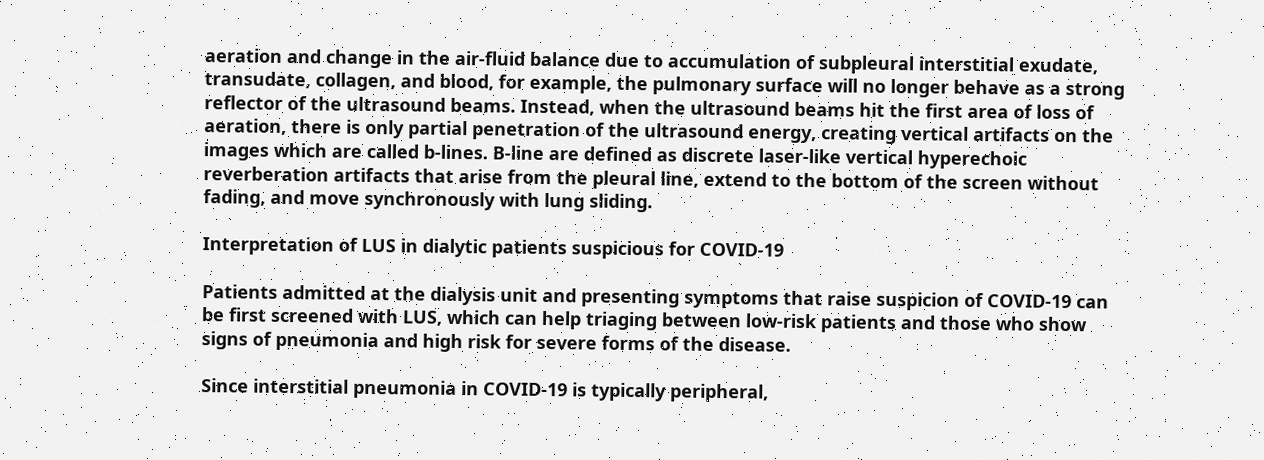aeration and change in the air-fluid balance due to accumulation of subpleural interstitial exudate, transudate, collagen, and blood, for example, the pulmonary surface will no longer behave as a strong reflector of the ultrasound beams. Instead, when the ultrasound beams hit the first area of loss of aeration, there is only partial penetration of the ultrasound energy, creating vertical artifacts on the images which are called b-lines. B-line are defined as discrete laser-like vertical hyperechoic reverberation artifacts that arise from the pleural line, extend to the bottom of the screen without fading, and move synchronously with lung sliding.

Interpretation of LUS in dialytic patients suspicious for COVID‑19

Patients admitted at the dialysis unit and presenting symptoms that raise suspicion of COVID-19 can be first screened with LUS, which can help triaging between low-risk patients and those who show signs of pneumonia and high risk for severe forms of the disease.

Since interstitial pneumonia in COVID-19 is typically peripheral,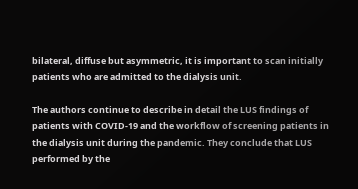bilateral, diffuse but asymmetric, it is important to scan initially patients who are admitted to the dialysis unit.

The authors continue to describe in detail the LUS findings of patients with COVID-19 and the workflow of screening patients in the dialysis unit during the pandemic. They conclude that LUS performed by the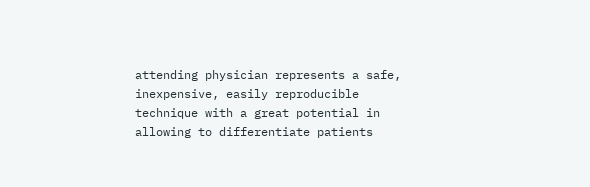attending physician represents a safe, inexpensive, easily reproducible technique with a great potential in allowing to differentiate patients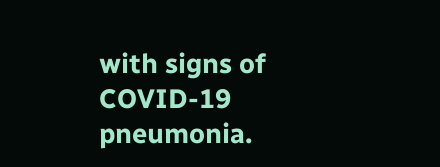with signs of COVID-19 pneumonia.